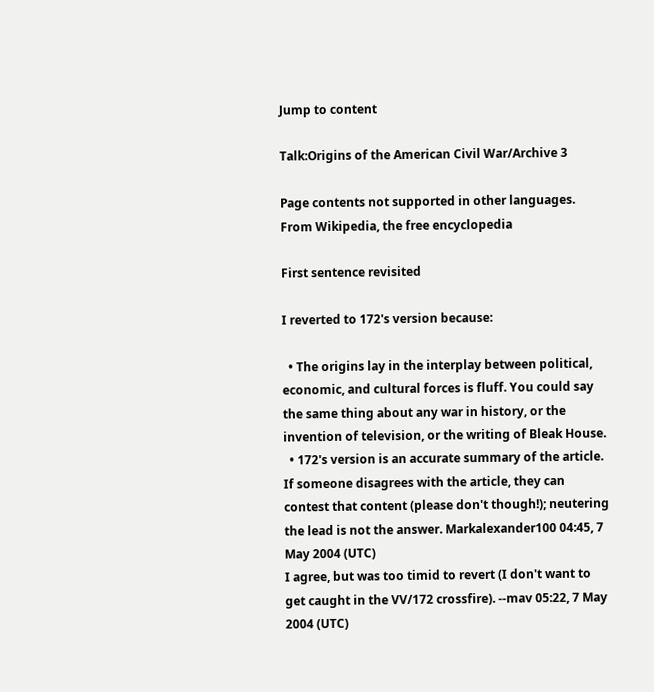Jump to content

Talk:Origins of the American Civil War/Archive 3

Page contents not supported in other languages.
From Wikipedia, the free encyclopedia

First sentence revisited

I reverted to 172's version because:

  • The origins lay in the interplay between political, economic, and cultural forces is fluff. You could say the same thing about any war in history, or the invention of television, or the writing of Bleak House.
  • 172's version is an accurate summary of the article. If someone disagrees with the article, they can contest that content (please don't though!); neutering the lead is not the answer. Markalexander100 04:45, 7 May 2004 (UTC)
I agree, but was too timid to revert (I don't want to get caught in the VV/172 crossfire). --mav 05:22, 7 May 2004 (UTC)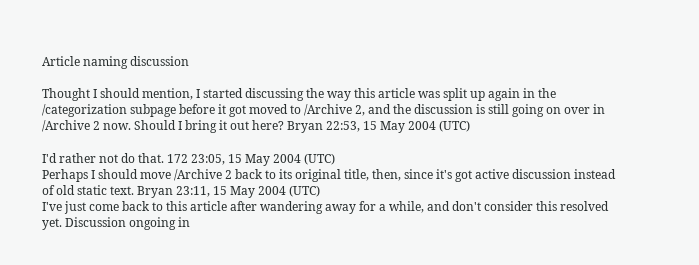Article naming discussion

Thought I should mention, I started discussing the way this article was split up again in the /categorization subpage before it got moved to /Archive 2, and the discussion is still going on over in /Archive 2 now. Should I bring it out here? Bryan 22:53, 15 May 2004 (UTC)

I'd rather not do that. 172 23:05, 15 May 2004 (UTC)
Perhaps I should move /Archive 2 back to its original title, then, since it's got active discussion instead of old static text. Bryan 23:11, 15 May 2004 (UTC)
I've just come back to this article after wandering away for a while, and don't consider this resolved yet. Discussion ongoing in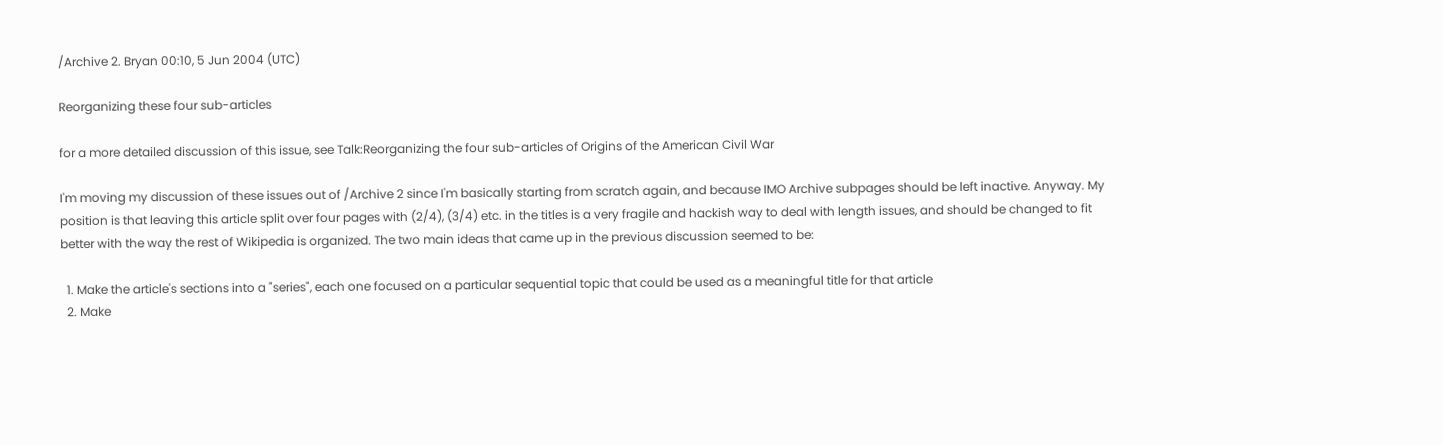/Archive 2. Bryan 00:10, 5 Jun 2004 (UTC)

Reorganizing these four sub-articles

for a more detailed discussion of this issue, see Talk:Reorganizing the four sub-articles of Origins of the American Civil War

I'm moving my discussion of these issues out of /Archive 2 since I'm basically starting from scratch again, and because IMO Archive subpages should be left inactive. Anyway. My position is that leaving this article split over four pages with (2/4), (3/4) etc. in the titles is a very fragile and hackish way to deal with length issues, and should be changed to fit better with the way the rest of Wikipedia is organized. The two main ideas that came up in the previous discussion seemed to be:

  1. Make the article's sections into a "series", each one focused on a particular sequential topic that could be used as a meaningful title for that article
  2. Make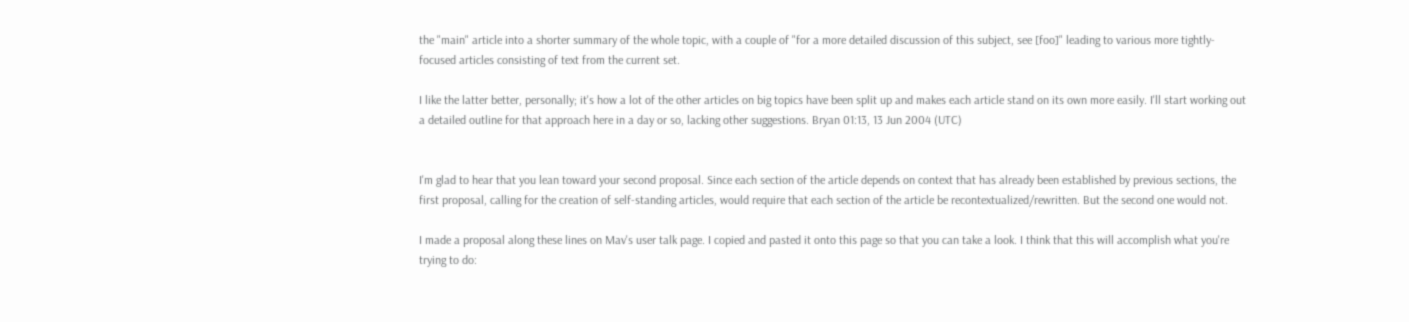the "main" article into a shorter summary of the whole topic, with a couple of "for a more detailed discussion of this subject, see [foo]" leading to various more tightly-focused articles consisting of text from the current set.

I like the latter better, personally; it's how a lot of the other articles on big topics have been split up and makes each article stand on its own more easily. I'll start working out a detailed outline for that approach here in a day or so, lacking other suggestions. Bryan 01:13, 13 Jun 2004 (UTC)


I'm glad to hear that you lean toward your second proposal. Since each section of the article depends on context that has already been established by previous sections, the first proposal, calling for the creation of self-standing articles, would require that each section of the article be recontextualized/rewritten. But the second one would not.

I made a proposal along these lines on Mav's user talk page. I copied and pasted it onto this page so that you can take a look. I think that this will accomplish what you're trying to do: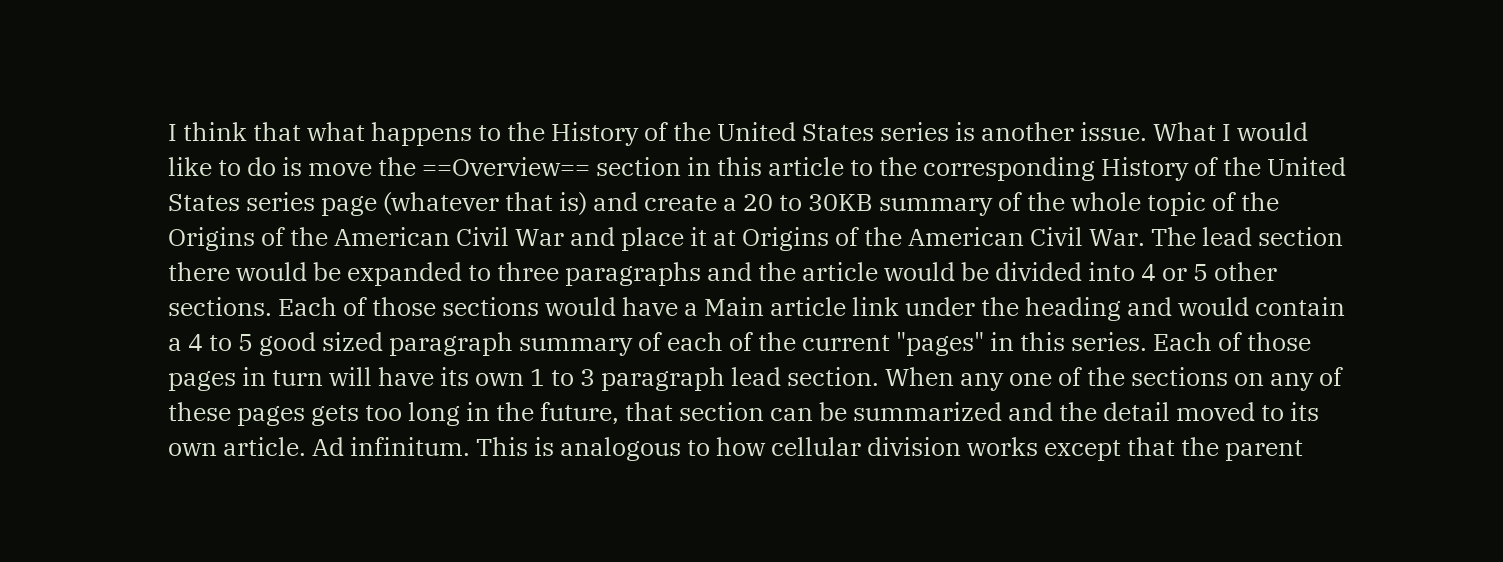I think that what happens to the History of the United States series is another issue. What I would like to do is move the ==Overview== section in this article to the corresponding History of the United States series page (whatever that is) and create a 20 to 30KB summary of the whole topic of the Origins of the American Civil War and place it at Origins of the American Civil War. The lead section there would be expanded to three paragraphs and the article would be divided into 4 or 5 other sections. Each of those sections would have a Main article link under the heading and would contain a 4 to 5 good sized paragraph summary of each of the current "pages" in this series. Each of those pages in turn will have its own 1 to 3 paragraph lead section. When any one of the sections on any of these pages gets too long in the future, that section can be summarized and the detail moved to its own article. Ad infinitum. This is analogous to how cellular division works except that the parent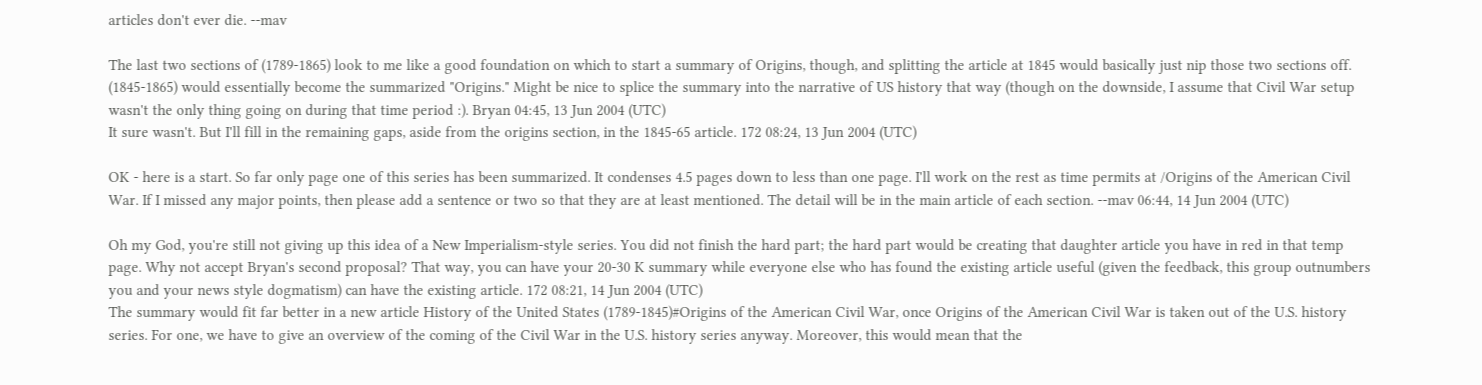articles don't ever die. --mav

The last two sections of (1789-1865) look to me like a good foundation on which to start a summary of Origins, though, and splitting the article at 1845 would basically just nip those two sections off. (1845-1865) would essentially become the summarized "Origins." Might be nice to splice the summary into the narrative of US history that way (though on the downside, I assume that Civil War setup wasn't the only thing going on during that time period :). Bryan 04:45, 13 Jun 2004 (UTC)
It sure wasn't. But I'll fill in the remaining gaps, aside from the origins section, in the 1845-65 article. 172 08:24, 13 Jun 2004 (UTC)

OK - here is a start. So far only page one of this series has been summarized. It condenses 4.5 pages down to less than one page. I'll work on the rest as time permits at /Origins of the American Civil War. If I missed any major points, then please add a sentence or two so that they are at least mentioned. The detail will be in the main article of each section. --mav 06:44, 14 Jun 2004 (UTC)

Oh my God, you're still not giving up this idea of a New Imperialism-style series. You did not finish the hard part; the hard part would be creating that daughter article you have in red in that temp page. Why not accept Bryan's second proposal? That way, you can have your 20-30 K summary while everyone else who has found the existing article useful (given the feedback, this group outnumbers you and your news style dogmatism) can have the existing article. 172 08:21, 14 Jun 2004 (UTC)
The summary would fit far better in a new article History of the United States (1789-1845)#Origins of the American Civil War, once Origins of the American Civil War is taken out of the U.S. history series. For one, we have to give an overview of the coming of the Civil War in the U.S. history series anyway. Moreover, this would mean that the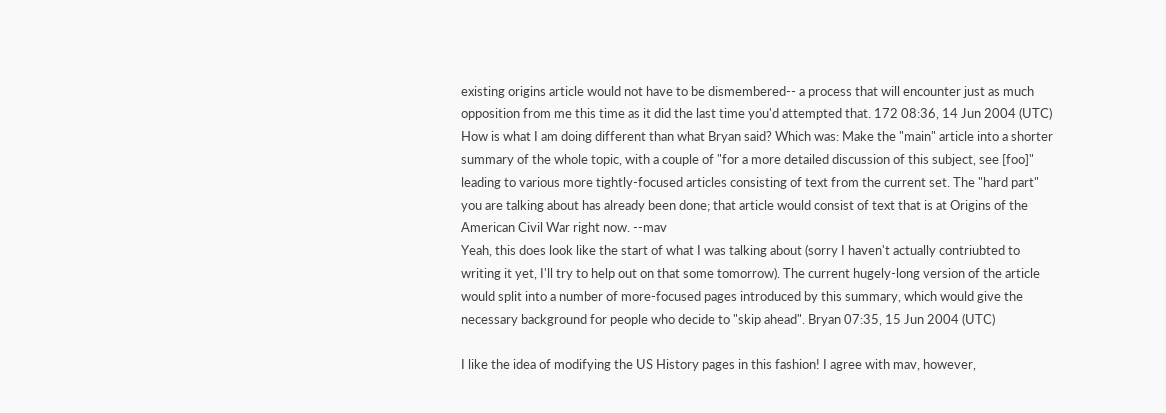existing origins article would not have to be dismembered-- a process that will encounter just as much opposition from me this time as it did the last time you'd attempted that. 172 08:36, 14 Jun 2004 (UTC)
How is what I am doing different than what Bryan said? Which was: Make the "main" article into a shorter summary of the whole topic, with a couple of "for a more detailed discussion of this subject, see [foo]" leading to various more tightly-focused articles consisting of text from the current set. The "hard part" you are talking about has already been done; that article would consist of text that is at Origins of the American Civil War right now. --mav
Yeah, this does look like the start of what I was talking about (sorry I haven't actually contriubted to writing it yet, I'll try to help out on that some tomorrow). The current hugely-long version of the article would split into a number of more-focused pages introduced by this summary, which would give the necessary background for people who decide to "skip ahead". Bryan 07:35, 15 Jun 2004 (UTC)

I like the idea of modifying the US History pages in this fashion! I agree with mav, however,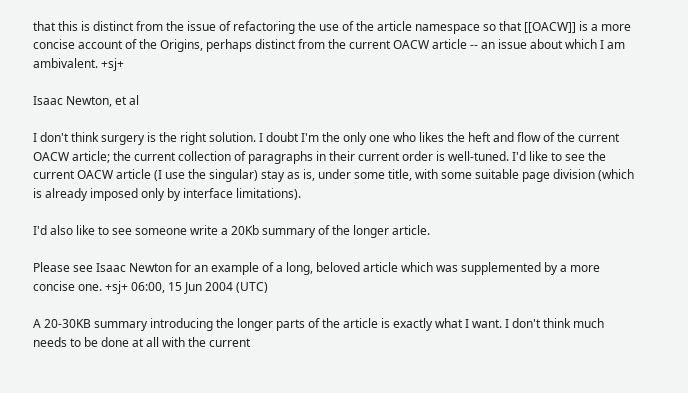that this is distinct from the issue of refactoring the use of the article namespace so that [[OACW]] is a more concise account of the Origins, perhaps distinct from the current OACW article -- an issue about which I am ambivalent. +sj+

Isaac Newton, et al

I don't think surgery is the right solution. I doubt I'm the only one who likes the heft and flow of the current OACW article; the current collection of paragraphs in their current order is well-tuned. I'd like to see the current OACW article (I use the singular) stay as is, under some title, with some suitable page division (which is already imposed only by interface limitations).

I'd also like to see someone write a 20Kb summary of the longer article.

Please see Isaac Newton for an example of a long, beloved article which was supplemented by a more concise one. +sj+ 06:00, 15 Jun 2004 (UTC)

A 20-30KB summary introducing the longer parts of the article is exactly what I want. I don't think much needs to be done at all with the current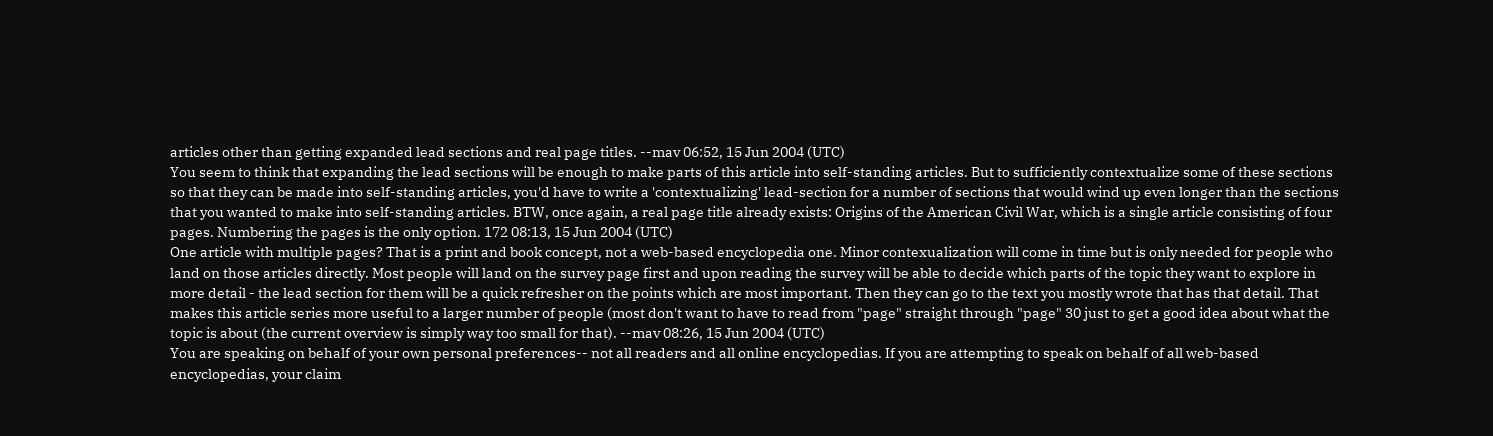articles other than getting expanded lead sections and real page titles. --mav 06:52, 15 Jun 2004 (UTC)
You seem to think that expanding the lead sections will be enough to make parts of this article into self-standing articles. But to sufficiently contextualize some of these sections so that they can be made into self-standing articles, you'd have to write a 'contextualizing' lead-section for a number of sections that would wind up even longer than the sections that you wanted to make into self-standing articles. BTW, once again, a real page title already exists: Origins of the American Civil War, which is a single article consisting of four pages. Numbering the pages is the only option. 172 08:13, 15 Jun 2004 (UTC)
One article with multiple pages? That is a print and book concept, not a web-based encyclopedia one. Minor contexualization will come in time but is only needed for people who land on those articles directly. Most people will land on the survey page first and upon reading the survey will be able to decide which parts of the topic they want to explore in more detail - the lead section for them will be a quick refresher on the points which are most important. Then they can go to the text you mostly wrote that has that detail. That makes this article series more useful to a larger number of people (most don't want to have to read from "page" straight through "page" 30 just to get a good idea about what the topic is about (the current overview is simply way too small for that). --mav 08:26, 15 Jun 2004 (UTC)
You are speaking on behalf of your own personal preferences-- not all readers and all online encyclopedias. If you are attempting to speak on behalf of all web-based encyclopedias, your claim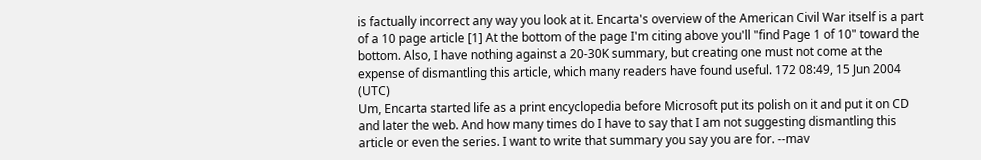is factually incorrect any way you look at it. Encarta's overview of the American Civil War itself is a part of a 10 page article [1] At the bottom of the page I'm citing above you'll "find Page 1 of 10" toward the bottom. Also, I have nothing against a 20-30K summary, but creating one must not come at the expense of dismantling this article, which many readers have found useful. 172 08:49, 15 Jun 2004 (UTC)
Um, Encarta started life as a print encyclopedia before Microsoft put its polish on it and put it on CD and later the web. And how many times do I have to say that I am not suggesting dismantling this article or even the series. I want to write that summary you say you are for. --mav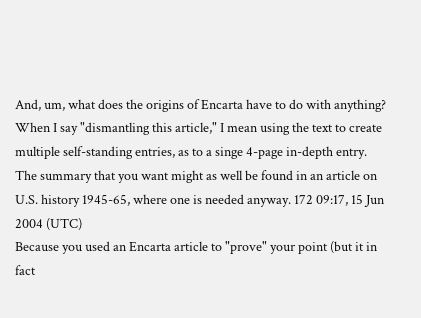And, um, what does the origins of Encarta have to do with anything? When I say "dismantling this article," I mean using the text to create multiple self-standing entries, as to a singe 4-page in-depth entry. The summary that you want might as well be found in an article on U.S. history 1945-65, where one is needed anyway. 172 09:17, 15 Jun 2004 (UTC)
Because you used an Encarta article to "prove" your point (but it in fact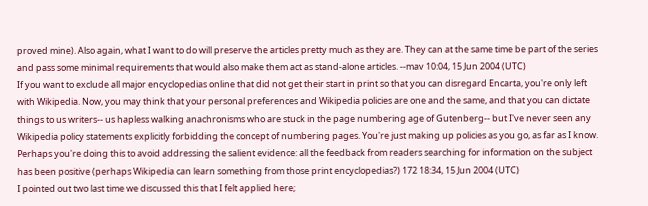proved mine). Also again, what I want to do will preserve the articles pretty much as they are. They can at the same time be part of the series and pass some minimal requirements that would also make them act as stand-alone articles. --mav 10:04, 15 Jun 2004 (UTC)
If you want to exclude all major encyclopedias online that did not get their start in print so that you can disregard Encarta, you're only left with Wikipedia. Now, you may think that your personal preferences and Wikipedia policies are one and the same, and that you can dictate things to us writers-- us hapless walking anachronisms who are stuck in the page numbering age of Gutenberg-- but I've never seen any Wikipedia policy statements explicitly forbidding the concept of numbering pages. You're just making up policies as you go, as far as I know. Perhaps you're doing this to avoid addressing the salient evidence: all the feedback from readers searching for information on the subject has been positive (perhaps Wikipedia can learn something from those print encyclopedias?) 172 18:34, 15 Jun 2004 (UTC)
I pointed out two last time we discussed this that I felt applied here;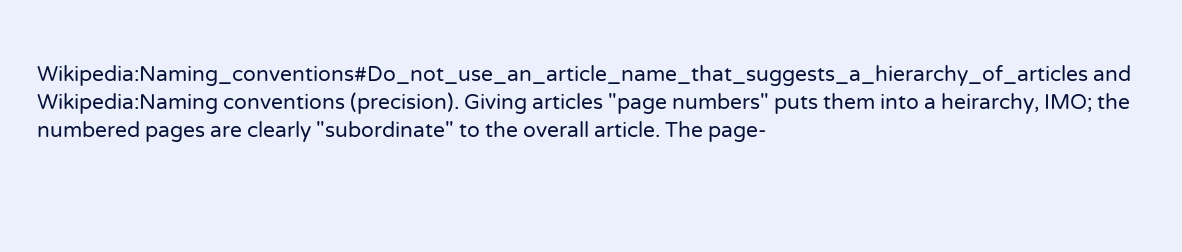Wikipedia:Naming_conventions#Do_not_use_an_article_name_that_suggests_a_hierarchy_of_articles and Wikipedia:Naming conventions (precision). Giving articles "page numbers" puts them into a heirarchy, IMO; the numbered pages are clearly "subordinate" to the overall article. The page-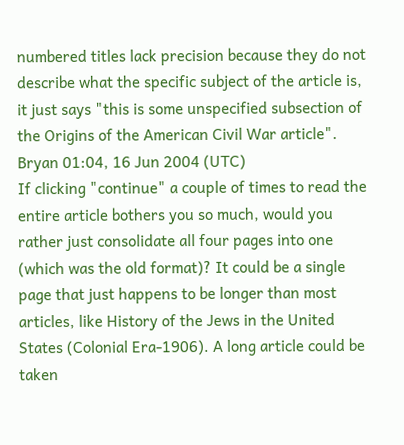numbered titles lack precision because they do not describe what the specific subject of the article is, it just says "this is some unspecified subsection of the Origins of the American Civil War article". Bryan 01:04, 16 Jun 2004 (UTC)
If clicking "continue" a couple of times to read the entire article bothers you so much, would you rather just consolidate all four pages into one (which was the old format)? It could be a single page that just happens to be longer than most articles, like History of the Jews in the United States (Colonial Era-1906). A long article could be taken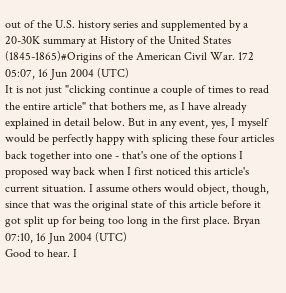out of the U.S. history series and supplemented by a 20-30K summary at History of the United States (1845-1865)#Origins of the American Civil War. 172 05:07, 16 Jun 2004 (UTC)
It is not just "clicking continue a couple of times to read the entire article" that bothers me, as I have already explained in detail below. But in any event, yes, I myself would be perfectly happy with splicing these four articles back together into one - that's one of the options I proposed way back when I first noticed this article's current situation. I assume others would object, though, since that was the original state of this article before it got split up for being too long in the first place. Bryan 07:10, 16 Jun 2004 (UTC)
Good to hear. I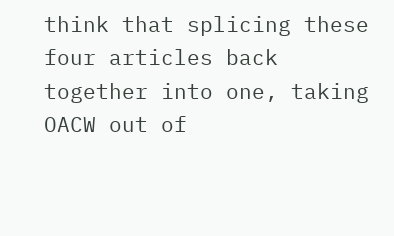think that splicing these four articles back together into one, taking OACW out of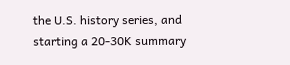the U.S. history series, and starting a 20-30K summary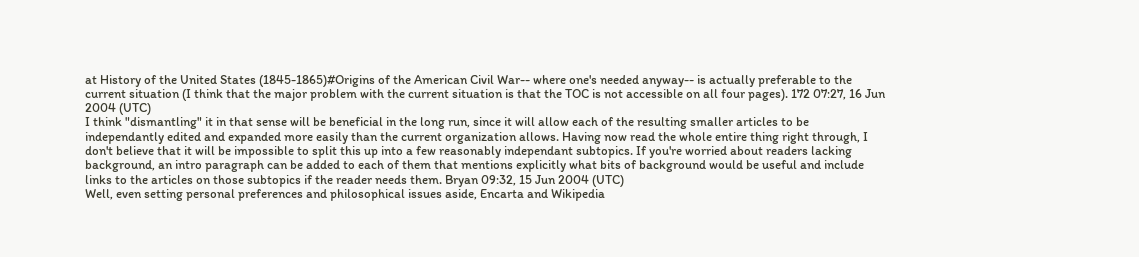at History of the United States (1845-1865)#Origins of the American Civil War-- where one's needed anyway-- is actually preferable to the current situation (I think that the major problem with the current situation is that the TOC is not accessible on all four pages). 172 07:27, 16 Jun 2004 (UTC)
I think "dismantling" it in that sense will be beneficial in the long run, since it will allow each of the resulting smaller articles to be independantly edited and expanded more easily than the current organization allows. Having now read the whole entire thing right through, I don't believe that it will be impossible to split this up into a few reasonably independant subtopics. If you're worried about readers lacking background, an intro paragraph can be added to each of them that mentions explicitly what bits of background would be useful and include links to the articles on those subtopics if the reader needs them. Bryan 09:32, 15 Jun 2004 (UTC)
Well, even setting personal preferences and philosophical issues aside, Encarta and Wikipedia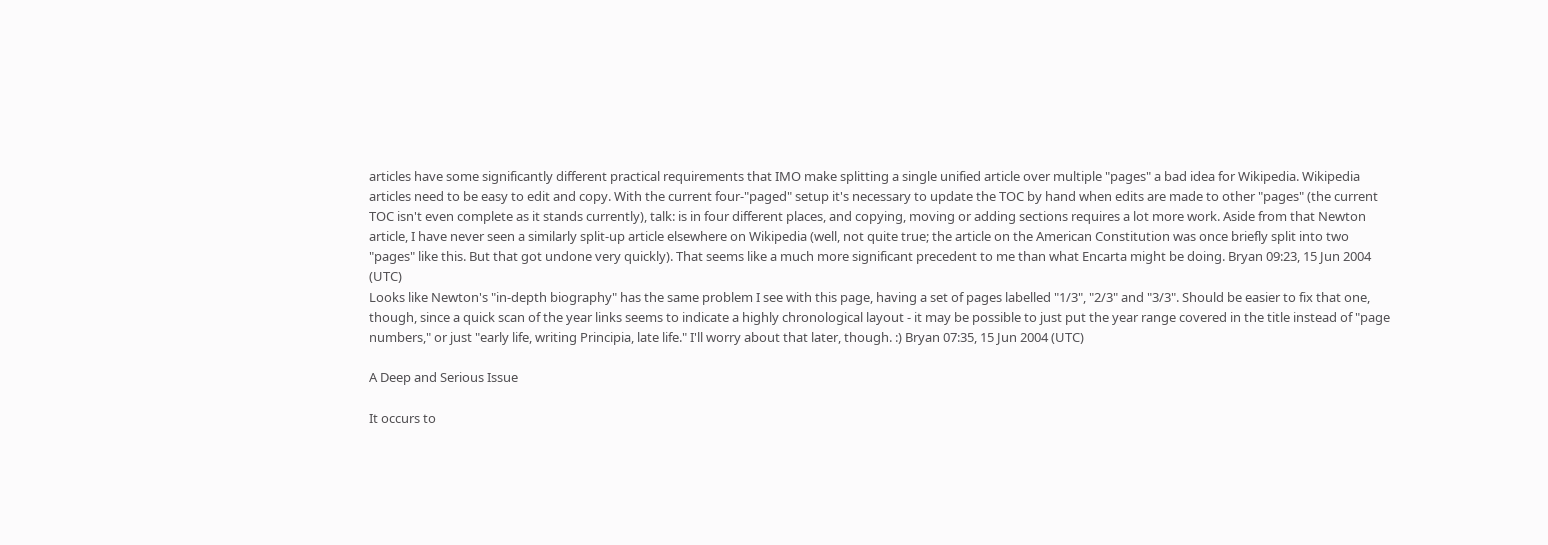articles have some significantly different practical requirements that IMO make splitting a single unified article over multiple "pages" a bad idea for Wikipedia. Wikipedia articles need to be easy to edit and copy. With the current four-"paged" setup it's necessary to update the TOC by hand when edits are made to other "pages" (the current TOC isn't even complete as it stands currently), talk: is in four different places, and copying, moving or adding sections requires a lot more work. Aside from that Newton article, I have never seen a similarly split-up article elsewhere on Wikipedia (well, not quite true; the article on the American Constitution was once briefly split into two "pages" like this. But that got undone very quickly). That seems like a much more significant precedent to me than what Encarta might be doing. Bryan 09:23, 15 Jun 2004 (UTC)
Looks like Newton's "in-depth biography" has the same problem I see with this page, having a set of pages labelled "1/3", "2/3" and "3/3". Should be easier to fix that one, though, since a quick scan of the year links seems to indicate a highly chronological layout - it may be possible to just put the year range covered in the title instead of "page numbers," or just "early life, writing Principia, late life." I'll worry about that later, though. :) Bryan 07:35, 15 Jun 2004 (UTC)

A Deep and Serious Issue

It occurs to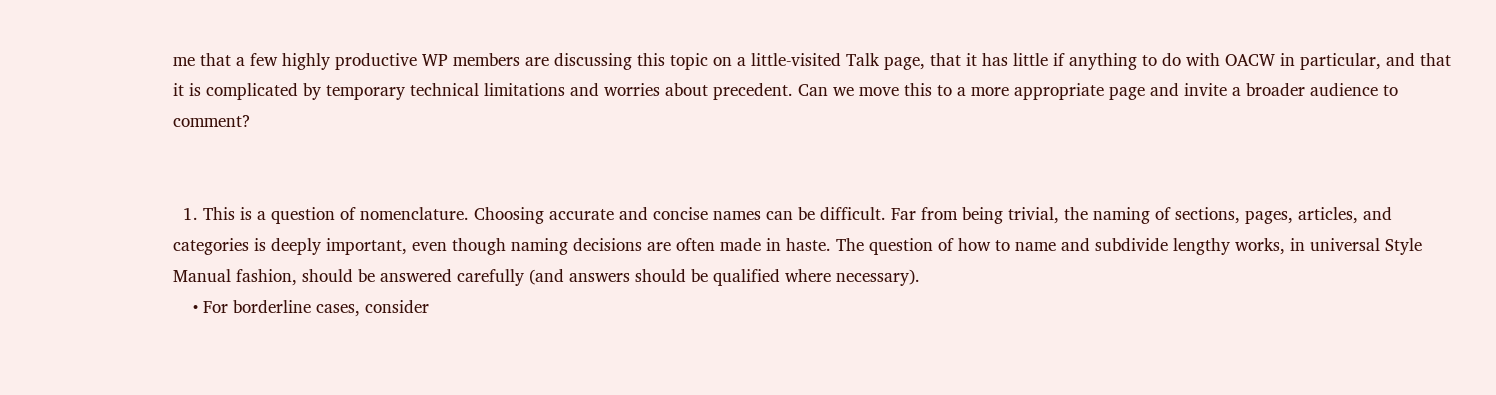me that a few highly productive WP members are discussing this topic on a little-visited Talk page, that it has little if anything to do with OACW in particular, and that it is complicated by temporary technical limitations and worries about precedent. Can we move this to a more appropriate page and invite a broader audience to comment?


  1. This is a question of nomenclature. Choosing accurate and concise names can be difficult. Far from being trivial, the naming of sections, pages, articles, and categories is deeply important, even though naming decisions are often made in haste. The question of how to name and subdivide lengthy works, in universal Style Manual fashion, should be answered carefully (and answers should be qualified where necessary).
    • For borderline cases, consider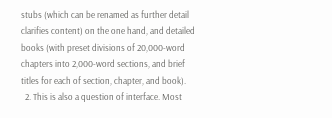stubs (which can be renamed as further detail clarifies content) on the one hand, and detailed books (with preset divisions of 20,000-word chapters into 2,000-word sections, and brief titles for each of section, chapter, and book).
  2. This is also a question of interface. Most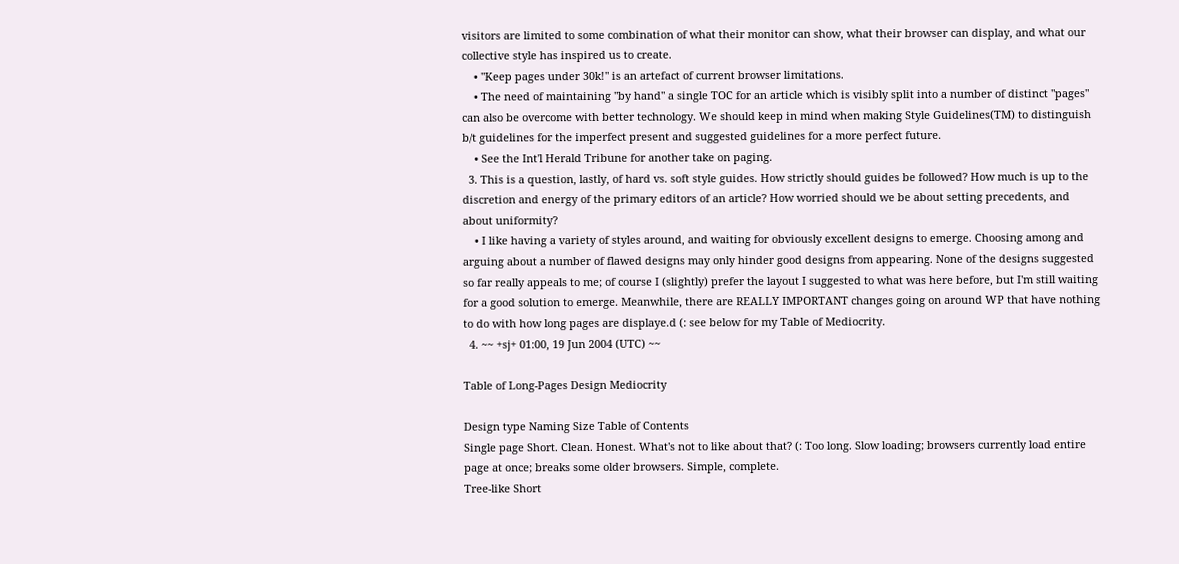visitors are limited to some combination of what their monitor can show, what their browser can display, and what our collective style has inspired us to create.
    • "Keep pages under 30k!" is an artefact of current browser limitations.
    • The need of maintaining "by hand" a single TOC for an article which is visibly split into a number of distinct "pages" can also be overcome with better technology. We should keep in mind when making Style Guidelines(TM) to distinguish b/t guidelines for the imperfect present and suggested guidelines for a more perfect future.
    • See the Int'l Herald Tribune for another take on paging.
  3. This is a question, lastly, of hard vs. soft style guides. How strictly should guides be followed? How much is up to the discretion and energy of the primary editors of an article? How worried should we be about setting precedents, and about uniformity?
    • I like having a variety of styles around, and waiting for obviously excellent designs to emerge. Choosing among and arguing about a number of flawed designs may only hinder good designs from appearing. None of the designs suggested so far really appeals to me; of course I (slightly) prefer the layout I suggested to what was here before, but I'm still waiting for a good solution to emerge. Meanwhile, there are REALLY IMPORTANT changes going on around WP that have nothing to do with how long pages are displaye.d (: see below for my Table of Mediocrity.
  4. ~~ +sj+ 01:00, 19 Jun 2004 (UTC) ~~

Table of Long-Pages Design Mediocrity

Design type Naming Size Table of Contents
Single page Short. Clean. Honest. What's not to like about that? (: Too long. Slow loading; browsers currently load entire page at once; breaks some older browsers. Simple, complete.
Tree-like Short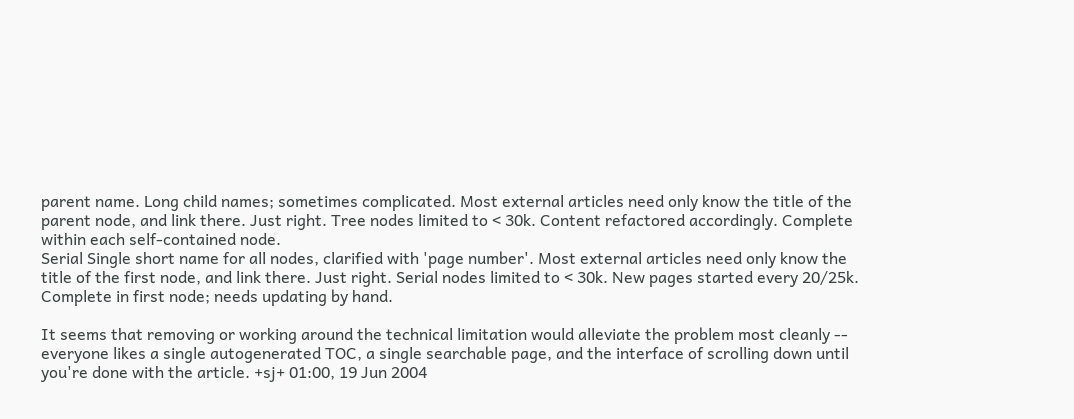parent name. Long child names; sometimes complicated. Most external articles need only know the title of the parent node, and link there. Just right. Tree nodes limited to < 30k. Content refactored accordingly. Complete within each self-contained node.
Serial Single short name for all nodes, clarified with 'page number'. Most external articles need only know the title of the first node, and link there. Just right. Serial nodes limited to < 30k. New pages started every 20/25k. Complete in first node; needs updating by hand.

It seems that removing or working around the technical limitation would alleviate the problem most cleanly -- everyone likes a single autogenerated TOC, a single searchable page, and the interface of scrolling down until you're done with the article. +sj+ 01:00, 19 Jun 2004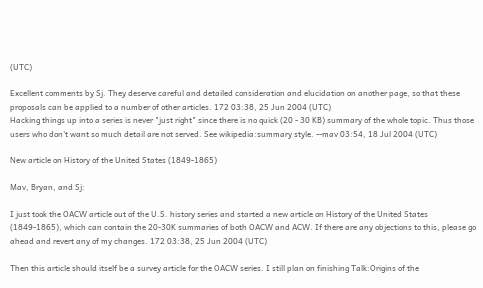(UTC)

Excellent comments by Sj. They deserve careful and detailed consideration and elucidation on another page, so that these proposals can be applied to a number of other articles. 172 03:38, 25 Jun 2004 (UTC)
Hacking things up into a series is never "just right" since there is no quick (20 - 30 KB) summary of the whole topic. Thus those users who don't want so much detail are not served. See wikipedia:summary style. --mav 03:54, 18 Jul 2004 (UTC)

New article on History of the United States (1849-1865)

Mav, Bryan, and Sj:

I just took the OACW article out of the U.S. history series and started a new article on History of the United States (1849-1865), which can contain the 20-30K summaries of both OACW and ACW. If there are any objections to this, please go ahead and revert any of my changes. 172 03:38, 25 Jun 2004 (UTC)

Then this article should itself be a survey article for the OACW series. I still plan on finishing Talk:Origins of the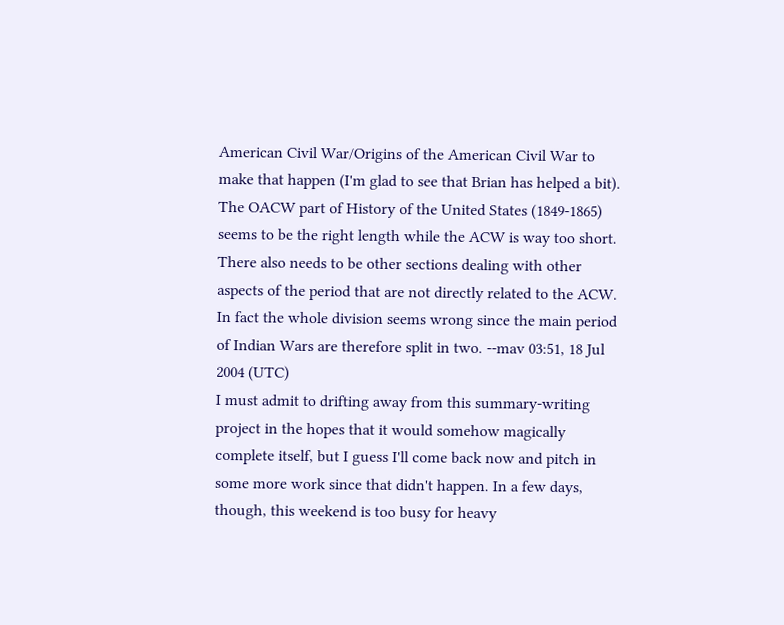American Civil War/Origins of the American Civil War to make that happen (I'm glad to see that Brian has helped a bit). The OACW part of History of the United States (1849-1865) seems to be the right length while the ACW is way too short. There also needs to be other sections dealing with other aspects of the period that are not directly related to the ACW. In fact the whole division seems wrong since the main period of Indian Wars are therefore split in two. --mav 03:51, 18 Jul 2004 (UTC)
I must admit to drifting away from this summary-writing project in the hopes that it would somehow magically complete itself, but I guess I'll come back now and pitch in some more work since that didn't happen. In a few days, though, this weekend is too busy for heavy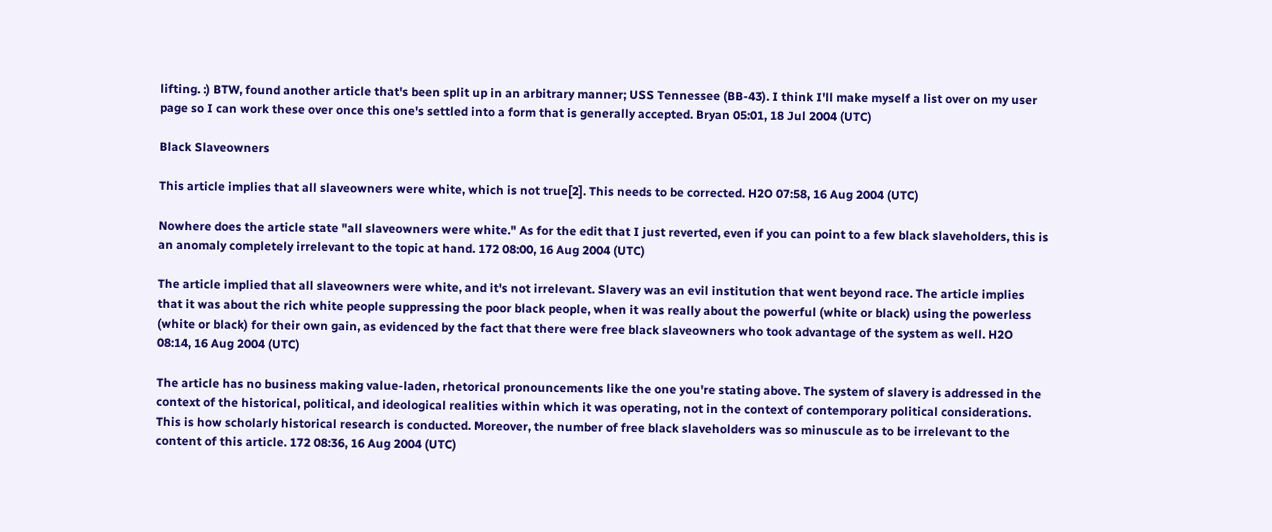lifting. :) BTW, found another article that's been split up in an arbitrary manner; USS Tennessee (BB-43). I think I'll make myself a list over on my user page so I can work these over once this one's settled into a form that is generally accepted. Bryan 05:01, 18 Jul 2004 (UTC)

Black Slaveowners

This article implies that all slaveowners were white, which is not true[2]. This needs to be corrected. H2O 07:58, 16 Aug 2004 (UTC)

Nowhere does the article state "all slaveowners were white." As for the edit that I just reverted, even if you can point to a few black slaveholders, this is an anomaly completely irrelevant to the topic at hand. 172 08:00, 16 Aug 2004 (UTC)

The article implied that all slaveowners were white, and it's not irrelevant. Slavery was an evil institution that went beyond race. The article implies that it was about the rich white people suppressing the poor black people, when it was really about the powerful (white or black) using the powerless (white or black) for their own gain, as evidenced by the fact that there were free black slaveowners who took advantage of the system as well. H2O 08:14, 16 Aug 2004 (UTC)

The article has no business making value-laden, rhetorical pronouncements like the one you're stating above. The system of slavery is addressed in the context of the historical, political, and ideological realities within which it was operating, not in the context of contemporary political considerations. This is how scholarly historical research is conducted. Moreover, the number of free black slaveholders was so minuscule as to be irrelevant to the content of this article. 172 08:36, 16 Aug 2004 (UTC)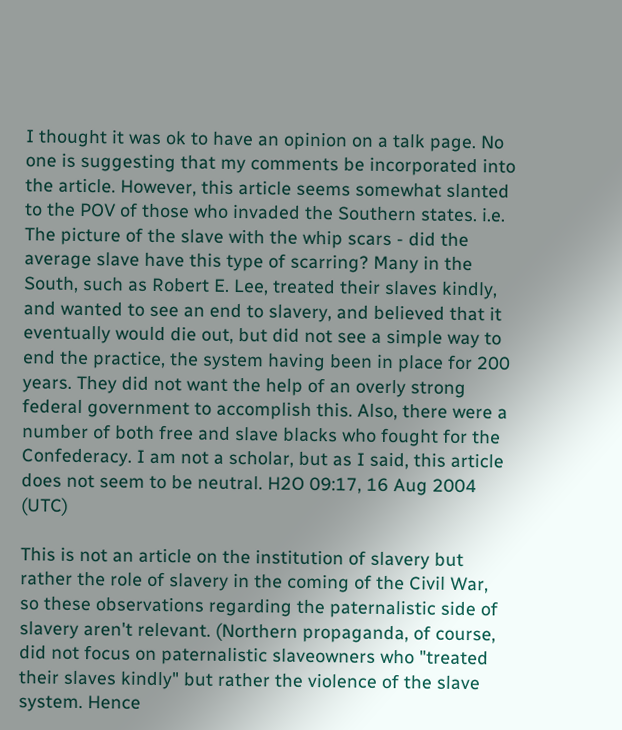I thought it was ok to have an opinion on a talk page. No one is suggesting that my comments be incorporated into the article. However, this article seems somewhat slanted to the POV of those who invaded the Southern states. i.e. The picture of the slave with the whip scars - did the average slave have this type of scarring? Many in the South, such as Robert E. Lee, treated their slaves kindly, and wanted to see an end to slavery, and believed that it eventually would die out, but did not see a simple way to end the practice, the system having been in place for 200 years. They did not want the help of an overly strong federal government to accomplish this. Also, there were a number of both free and slave blacks who fought for the Confederacy. I am not a scholar, but as I said, this article does not seem to be neutral. H2O 09:17, 16 Aug 2004 (UTC)

This is not an article on the institution of slavery but rather the role of slavery in the coming of the Civil War, so these observations regarding the paternalistic side of slavery aren't relevant. (Northern propaganda, of course, did not focus on paternalistic slaveowners who "treated their slaves kindly" but rather the violence of the slave system. Hence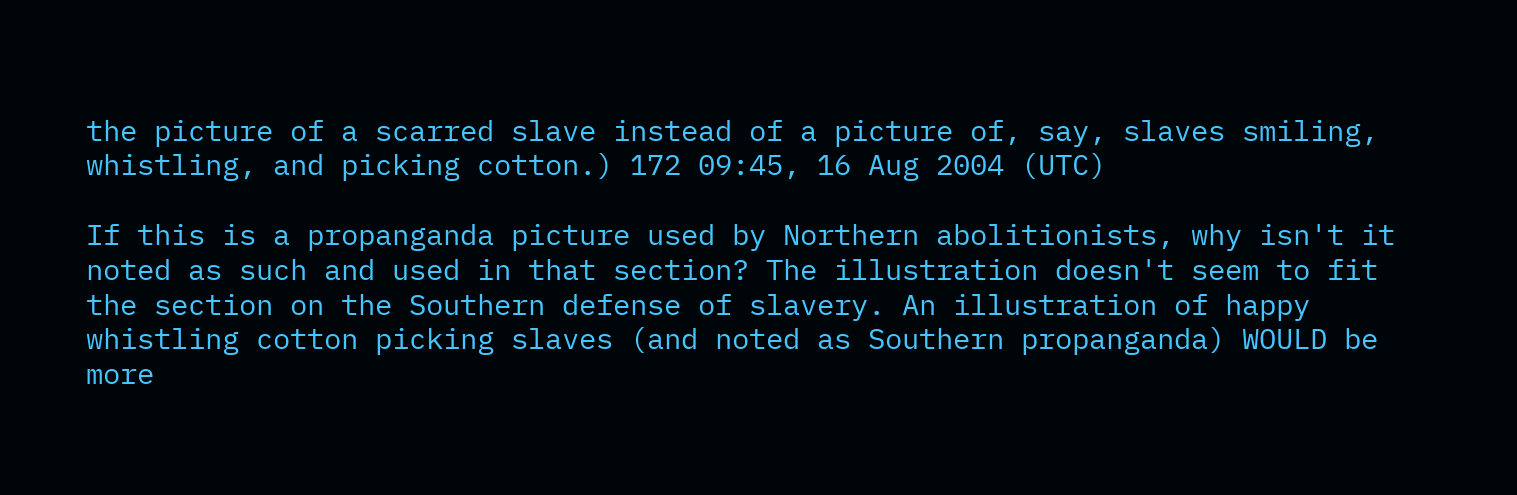the picture of a scarred slave instead of a picture of, say, slaves smiling, whistling, and picking cotton.) 172 09:45, 16 Aug 2004 (UTC)

If this is a propanganda picture used by Northern abolitionists, why isn't it noted as such and used in that section? The illustration doesn't seem to fit the section on the Southern defense of slavery. An illustration of happy whistling cotton picking slaves (and noted as Southern propanganda) WOULD be more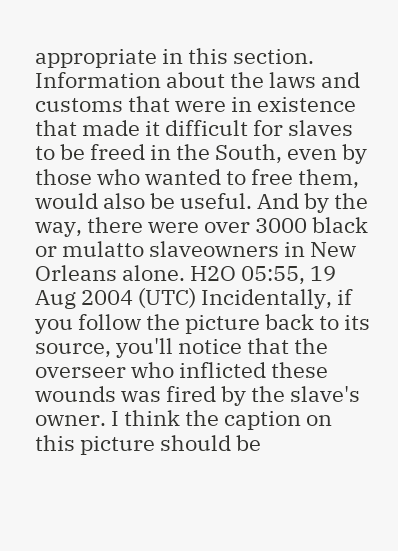appropriate in this section. Information about the laws and customs that were in existence that made it difficult for slaves to be freed in the South, even by those who wanted to free them, would also be useful. And by the way, there were over 3000 black or mulatto slaveowners in New Orleans alone. H2O 05:55, 19 Aug 2004 (UTC) Incidentally, if you follow the picture back to its source, you'll notice that the overseer who inflicted these wounds was fired by the slave's owner. I think the caption on this picture should be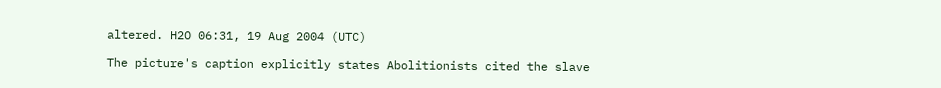altered. H2O 06:31, 19 Aug 2004 (UTC)

The picture's caption explicitly states Abolitionists cited the slave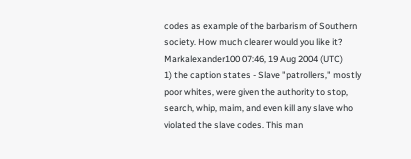codes as example of the barbarism of Southern society. How much clearer would you like it? Markalexander100 07:46, 19 Aug 2004 (UTC)
1) the caption states - Slave "patrollers," mostly poor whites, were given the authority to stop, search, whip, maim, and even kill any slave who violated the slave codes. This man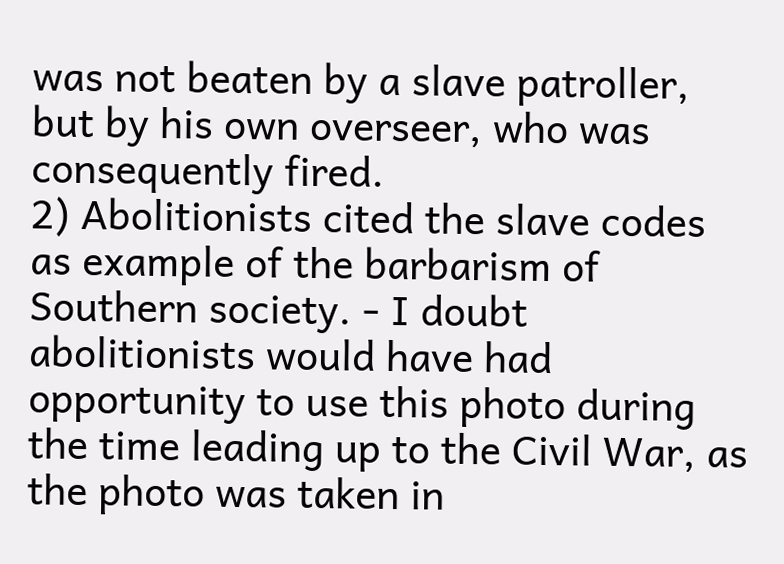was not beaten by a slave patroller, but by his own overseer, who was consequently fired.
2) Abolitionists cited the slave codes as example of the barbarism of Southern society. - I doubt abolitionists would have had opportunity to use this photo during the time leading up to the Civil War, as the photo was taken in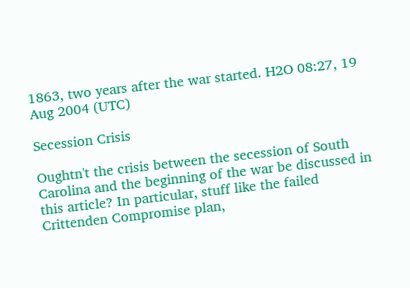1863, two years after the war started. H2O 08:27, 19 Aug 2004 (UTC)

Secession Crisis

Oughtn't the crisis between the secession of South Carolina and the beginning of the war be discussed in this article? In particular, stuff like the failed Crittenden Compromise plan,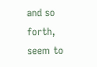and so forth, seem to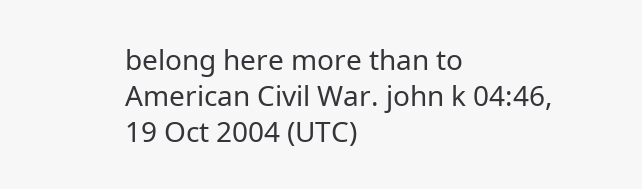belong here more than to American Civil War. john k 04:46, 19 Oct 2004 (UTC)